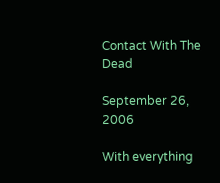Contact With The Dead

September 26, 2006

With everything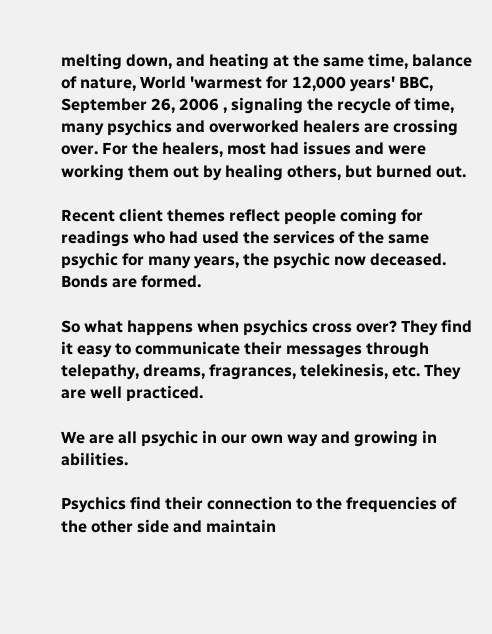melting down, and heating at the same time, balance of nature, World 'warmest for 12,000 years' BBC, September 26, 2006 , signaling the recycle of time, many psychics and overworked healers are crossing over. For the healers, most had issues and were working them out by healing others, but burned out.

Recent client themes reflect people coming for readings who had used the services of the same psychic for many years, the psychic now deceased. Bonds are formed.

So what happens when psychics cross over? They find it easy to communicate their messages through telepathy, dreams, fragrances, telekinesis, etc. They are well practiced.

We are all psychic in our own way and growing in abilities.

Psychics find their connection to the frequencies of the other side and maintain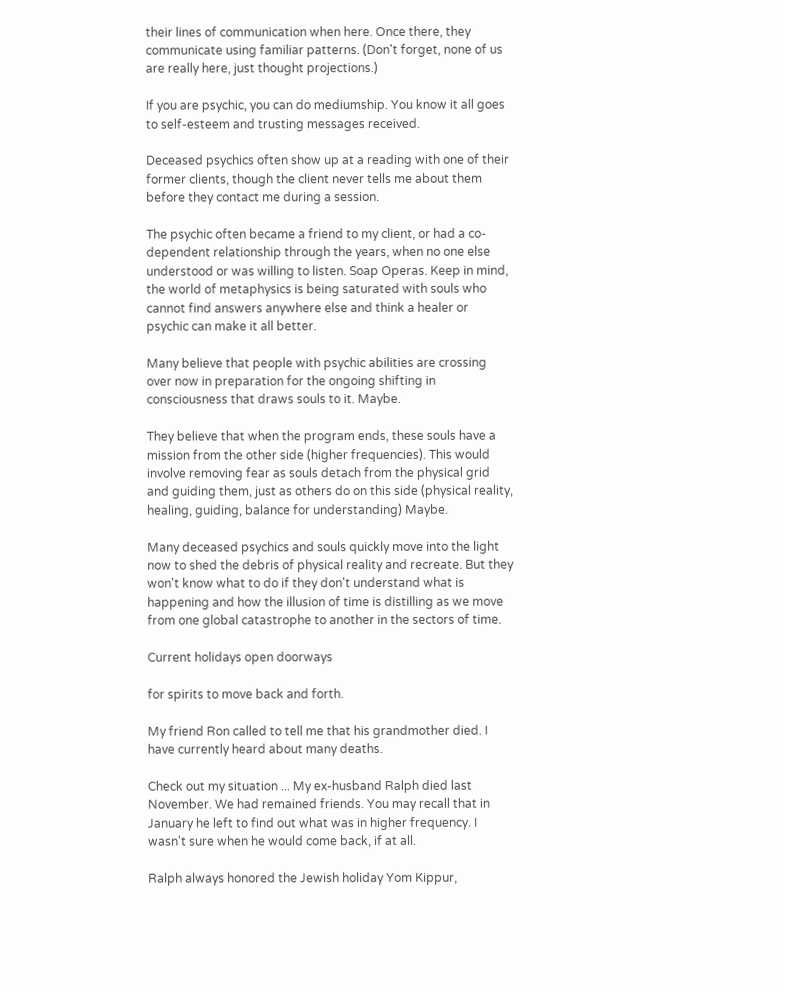their lines of communication when here. Once there, they communicate using familiar patterns. (Don't forget, none of us are really here, just thought projections.)

If you are psychic, you can do mediumship. You know it all goes to self-esteem and trusting messages received.

Deceased psychics often show up at a reading with one of their former clients, though the client never tells me about them before they contact me during a session.

The psychic often became a friend to my client, or had a co-dependent relationship through the years, when no one else understood or was willing to listen. Soap Operas. Keep in mind, the world of metaphysics is being saturated with souls who cannot find answers anywhere else and think a healer or psychic can make it all better.

Many believe that people with psychic abilities are crossing over now in preparation for the ongoing shifting in consciousness that draws souls to it. Maybe.

They believe that when the program ends, these souls have a mission from the other side (higher frequencies). This would involve removing fear as souls detach from the physical grid and guiding them, just as others do on this side (physical reality, healing, guiding, balance for understanding) Maybe.

Many deceased psychics and souls quickly move into the light now to shed the debris of physical reality and recreate. But they won't know what to do if they don't understand what is happening and how the illusion of time is distilling as we move from one global catastrophe to another in the sectors of time.

Current holidays open doorways

for spirits to move back and forth.

My friend Ron called to tell me that his grandmother died. I have currently heard about many deaths.

Check out my situation ... My ex-husband Ralph died last November. We had remained friends. You may recall that in January he left to find out what was in higher frequency. I wasn't sure when he would come back, if at all.

Ralph always honored the Jewish holiday Yom Kippur,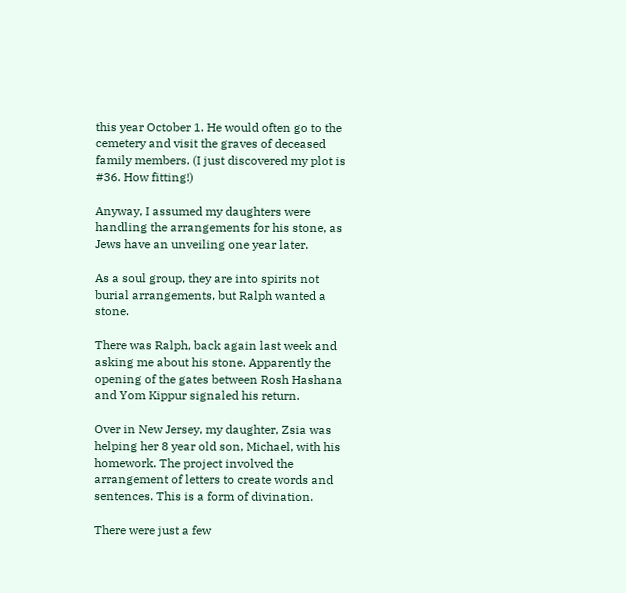this year October 1. He would often go to the cemetery and visit the graves of deceased family members. (I just discovered my plot is #36. How fitting!)

Anyway, I assumed my daughters were handling the arrangements for his stone, as Jews have an unveiling one year later.

As a soul group, they are into spirits not burial arrangements, but Ralph wanted a stone.

There was Ralph, back again last week and asking me about his stone. Apparently the opening of the gates between Rosh Hashana and Yom Kippur signaled his return.

Over in New Jersey, my daughter, Zsia was helping her 8 year old son, Michael, with his homework. The project involved the arrangement of letters to create words and sentences. This is a form of divination.

There were just a few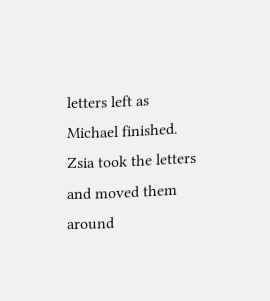letters left as Michael finished. Zsia took the letters and moved them around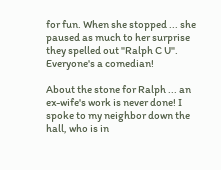for fun. When she stopped ... she paused as much to her surprise they spelled out "Ralph C U". Everyone's a comedian!

About the stone for Ralph ... an ex-wife's work is never done! I spoke to my neighbor down the hall, who is in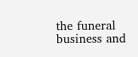the funeral business and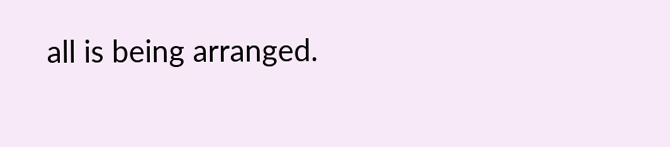all is being arranged.